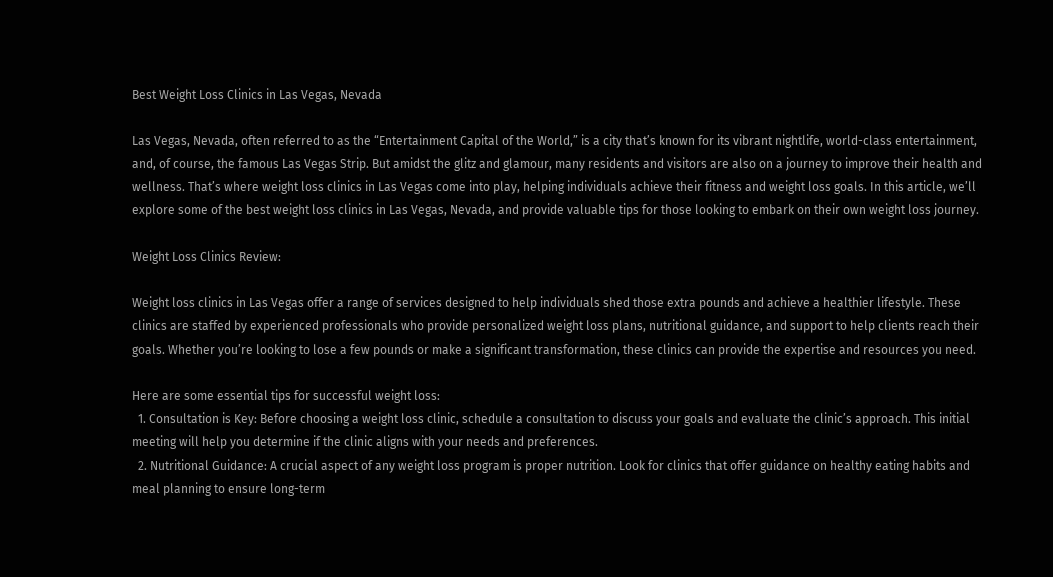Best Weight Loss Clinics in Las Vegas, Nevada

Las Vegas, Nevada, often referred to as the “Entertainment Capital of the World,” is a city that’s known for its vibrant nightlife, world-class entertainment, and, of course, the famous Las Vegas Strip. But amidst the glitz and glamour, many residents and visitors are also on a journey to improve their health and wellness. That’s where weight loss clinics in Las Vegas come into play, helping individuals achieve their fitness and weight loss goals. In this article, we’ll explore some of the best weight loss clinics in Las Vegas, Nevada, and provide valuable tips for those looking to embark on their own weight loss journey.

Weight Loss Clinics Review:

Weight loss clinics in Las Vegas offer a range of services designed to help individuals shed those extra pounds and achieve a healthier lifestyle. These clinics are staffed by experienced professionals who provide personalized weight loss plans, nutritional guidance, and support to help clients reach their goals. Whether you’re looking to lose a few pounds or make a significant transformation, these clinics can provide the expertise and resources you need.

Here are some essential tips for successful weight loss:
  1. Consultation is Key: Before choosing a weight loss clinic, schedule a consultation to discuss your goals and evaluate the clinic’s approach. This initial meeting will help you determine if the clinic aligns with your needs and preferences.
  2. Nutritional Guidance: A crucial aspect of any weight loss program is proper nutrition. Look for clinics that offer guidance on healthy eating habits and meal planning to ensure long-term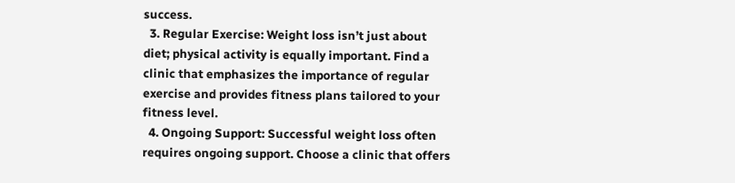success.
  3. Regular Exercise: Weight loss isn’t just about diet; physical activity is equally important. Find a clinic that emphasizes the importance of regular exercise and provides fitness plans tailored to your fitness level.
  4. Ongoing Support: Successful weight loss often requires ongoing support. Choose a clinic that offers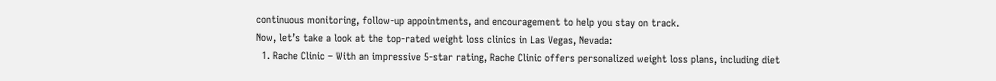continuous monitoring, follow-up appointments, and encouragement to help you stay on track.
Now, let’s take a look at the top-rated weight loss clinics in Las Vegas, Nevada:
  1. Rache Clinic – With an impressive 5-star rating, Rache Clinic offers personalized weight loss plans, including diet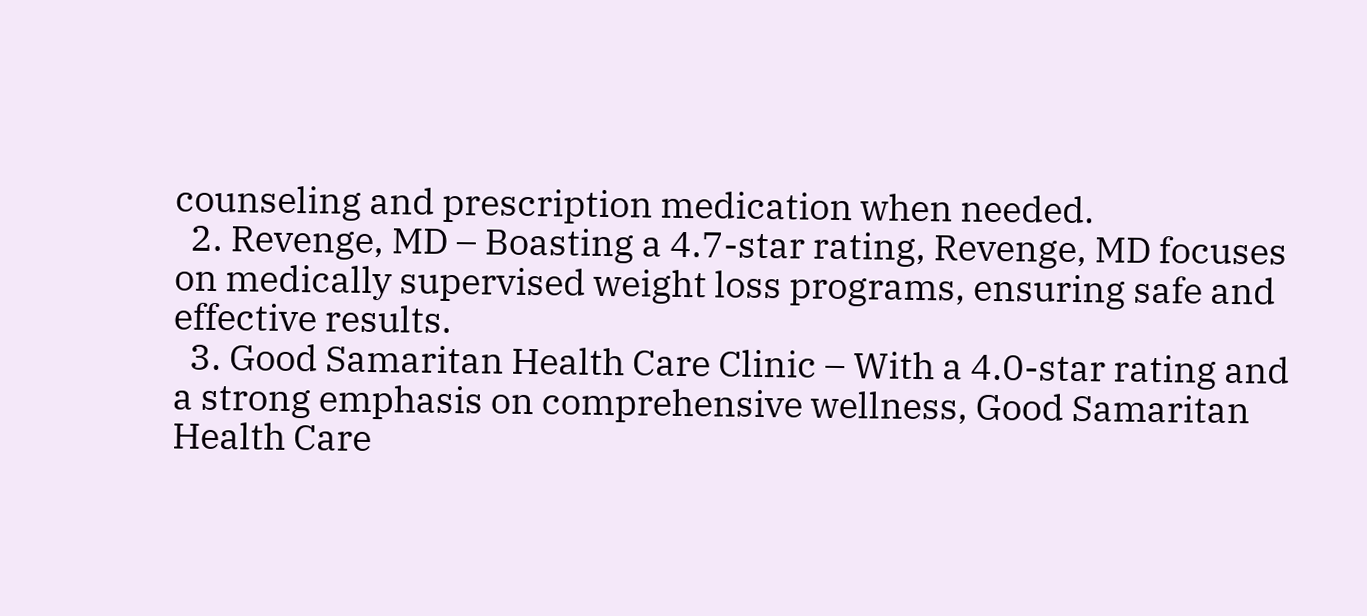counseling and prescription medication when needed.
  2. Revenge, MD – Boasting a 4.7-star rating, Revenge, MD focuses on medically supervised weight loss programs, ensuring safe and effective results.
  3. Good Samaritan Health Care Clinic – With a 4.0-star rating and a strong emphasis on comprehensive wellness, Good Samaritan Health Care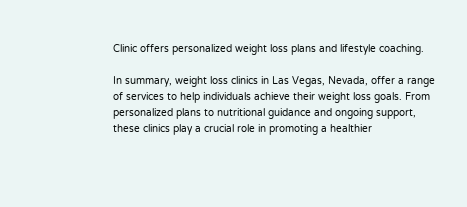Clinic offers personalized weight loss plans and lifestyle coaching.

In summary, weight loss clinics in Las Vegas, Nevada, offer a range of services to help individuals achieve their weight loss goals. From personalized plans to nutritional guidance and ongoing support, these clinics play a crucial role in promoting a healthier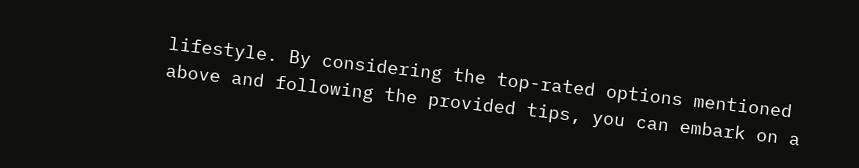lifestyle. By considering the top-rated options mentioned above and following the provided tips, you can embark on a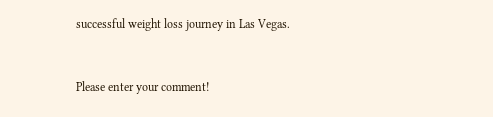successful weight loss journey in Las Vegas.


Please enter your comment!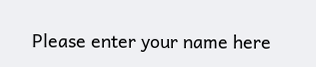Please enter your name here